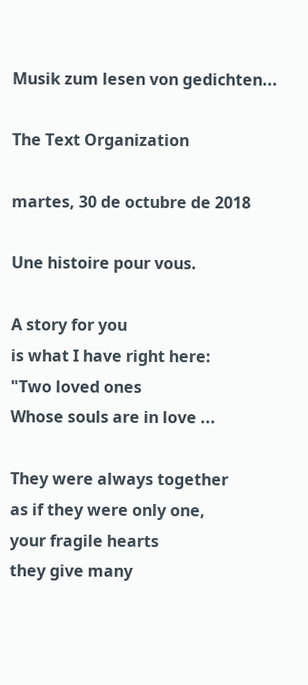Musik zum lesen von gedichten...

The Text Organization

martes, 30 de octubre de 2018

Une histoire pour vous.

A story for you
is what I have right here:
"Two loved ones
Whose souls are in love ...

They were always together
as if they were only one,
your fragile hearts
they give many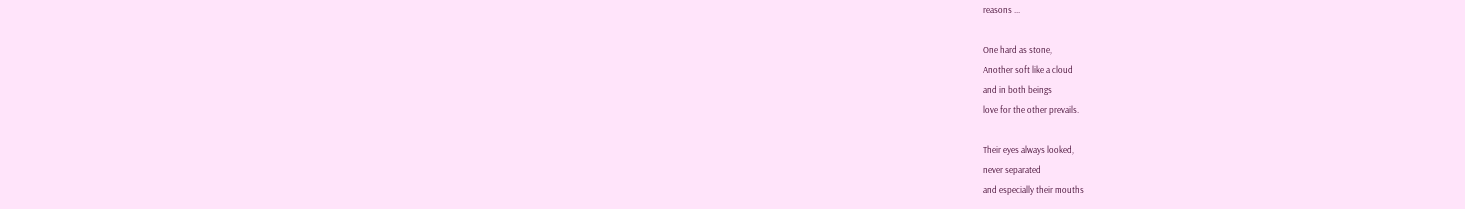reasons ...

One hard as stone,
Another soft like a cloud
and in both beings
love for the other prevails.

Their eyes always looked,
never separated
and especially their mouths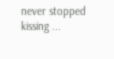never stopped kissing ...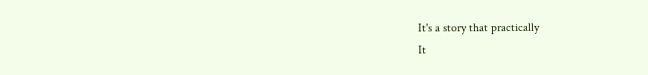It's a story that practically
It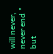will never, never end "
but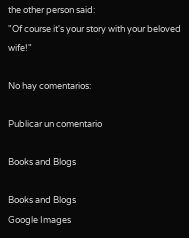the other person said:
"Of course it's your story with your beloved wife!"

No hay comentarios:

Publicar un comentario

Books and Blogs

Books and Blogs
Google Images